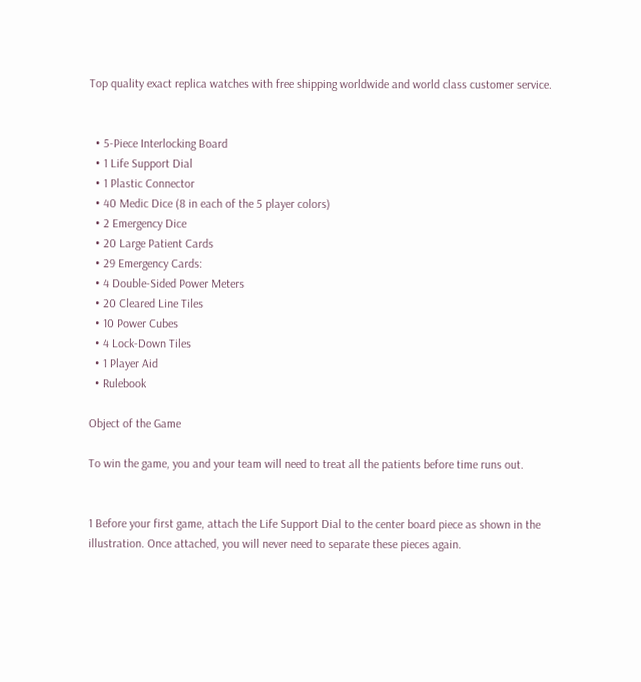Top quality exact replica watches with free shipping worldwide and world class customer service.


  • 5-Piece Interlocking Board
  • 1 Life Support Dial
  • 1 Plastic Connector
  • 40 Medic Dice (8 in each of the 5 player colors)
  • 2 Emergency Dice
  • 20 Large Patient Cards
  • 29 Emergency Cards:
  • 4 Double-Sided Power Meters
  • 20 Cleared Line Tiles
  • 10 Power Cubes
  • 4 Lock-Down Tiles
  • 1 Player Aid
  • Rulebook

Object of the Game

To win the game, you and your team will need to treat all the patients before time runs out.


1 Before your first game, attach the Life Support Dial to the center board piece as shown in the illustration. Once attached, you will never need to separate these pieces again.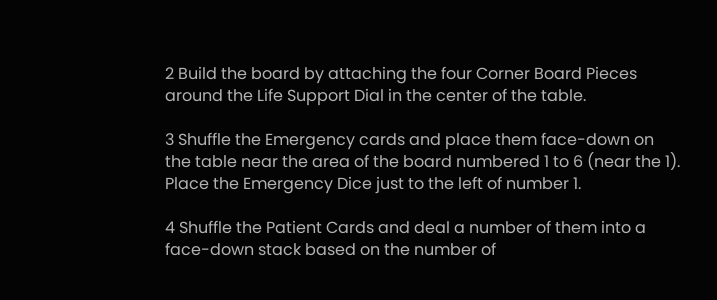2 Build the board by attaching the four Corner Board Pieces around the Life Support Dial in the center of the table.

3 Shuffle the Emergency cards and place them face-down on the table near the area of the board numbered 1 to 6 (near the 1). Place the Emergency Dice just to the left of number 1.

4 Shuffle the Patient Cards and deal a number of them into a face-down stack based on the number of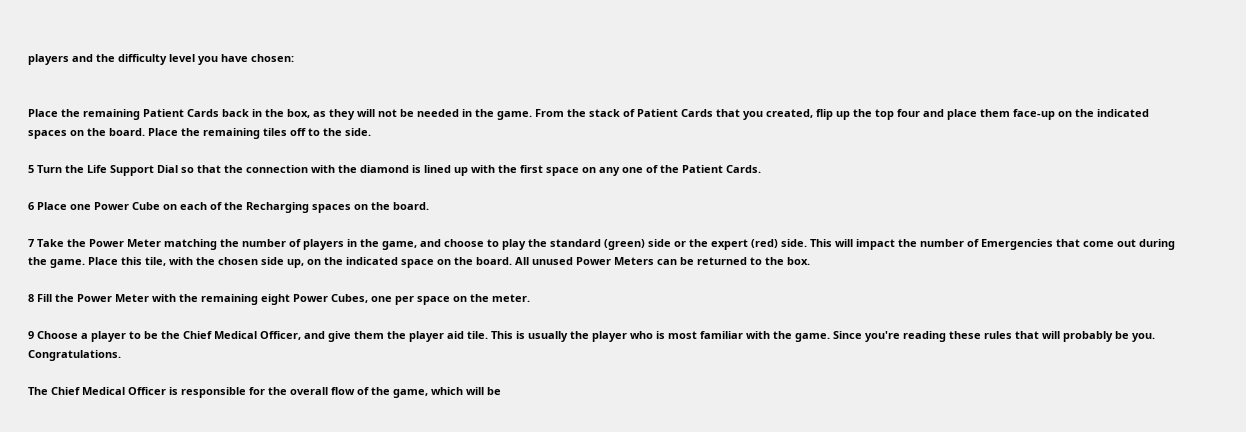players and the difficulty level you have chosen:


Place the remaining Patient Cards back in the box, as they will not be needed in the game. From the stack of Patient Cards that you created, flip up the top four and place them face-up on the indicated spaces on the board. Place the remaining tiles off to the side.

5 Turn the Life Support Dial so that the connection with the diamond is lined up with the first space on any one of the Patient Cards.

6 Place one Power Cube on each of the Recharging spaces on the board.

7 Take the Power Meter matching the number of players in the game, and choose to play the standard (green) side or the expert (red) side. This will impact the number of Emergencies that come out during the game. Place this tile, with the chosen side up, on the indicated space on the board. All unused Power Meters can be returned to the box.

8 Fill the Power Meter with the remaining eight Power Cubes, one per space on the meter.

9 Choose a player to be the Chief Medical Officer, and give them the player aid tile. This is usually the player who is most familiar with the game. Since you're reading these rules that will probably be you. Congratulations.

The Chief Medical Officer is responsible for the overall flow of the game, which will be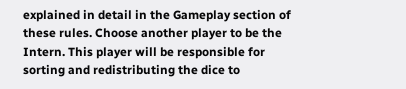explained in detail in the Gameplay section of these rules. Choose another player to be the Intern. This player will be responsible for sorting and redistributing the dice to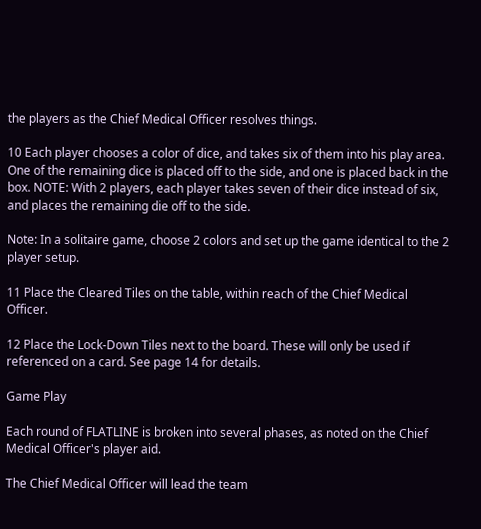the players as the Chief Medical Officer resolves things.

10 Each player chooses a color of dice, and takes six of them into his play area. One of the remaining dice is placed off to the side, and one is placed back in the box. NOTE: With 2 players, each player takes seven of their dice instead of six, and places the remaining die off to the side.

Note: In a solitaire game, choose 2 colors and set up the game identical to the 2 player setup.

11 Place the Cleared Tiles on the table, within reach of the Chief Medical Officer.

12 Place the Lock-Down Tiles next to the board. These will only be used if referenced on a card. See page 14 for details.

Game Play

Each round of FLATLINE is broken into several phases, as noted on the Chief Medical Officer's player aid.

The Chief Medical Officer will lead the team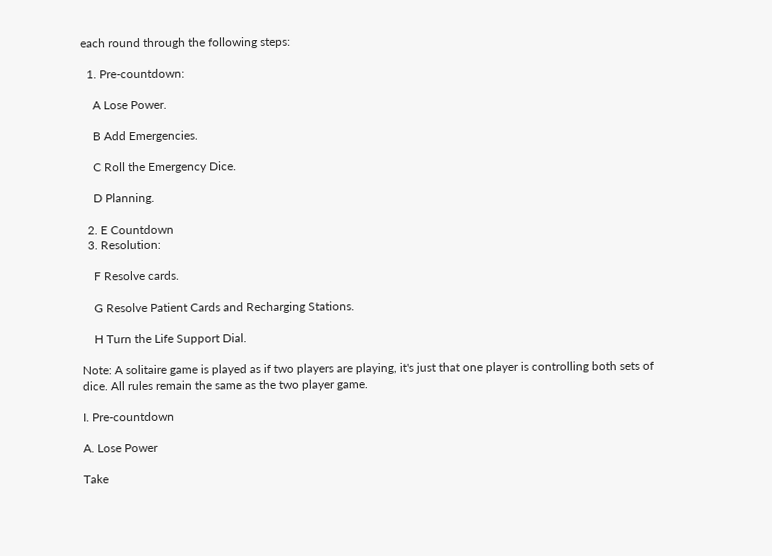each round through the following steps:

  1. Pre-countdown:

    A Lose Power.

    B Add Emergencies.

    C Roll the Emergency Dice.

    D Planning.

  2. E Countdown
  3. Resolution:

    F Resolve cards.

    G Resolve Patient Cards and Recharging Stations.

    H Turn the Life Support Dial.

Note: A solitaire game is played as if two players are playing, it's just that one player is controlling both sets of dice. All rules remain the same as the two player game.

I. Pre-countdown

A. Lose Power

Take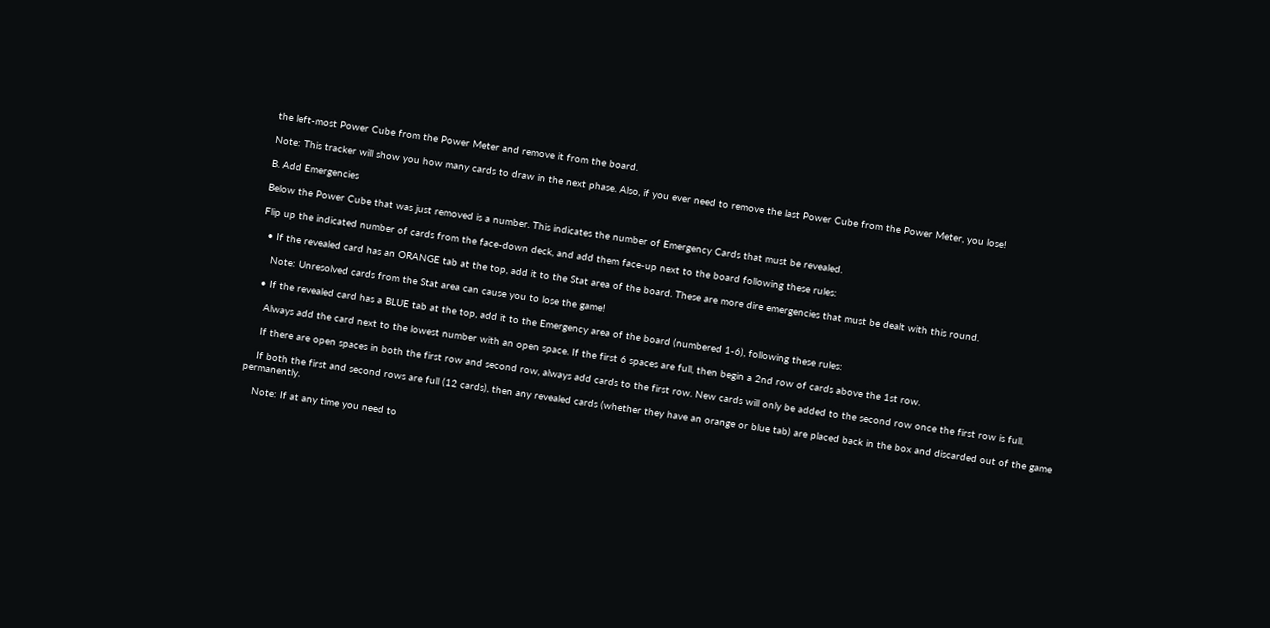the left-most Power Cube from the Power Meter and remove it from the board.

Note: This tracker will show you how many cards to draw in the next phase. Also, if you ever need to remove the last Power Cube from the Power Meter, you lose!

B. Add Emergencies

Below the Power Cube that was just removed is a number. This indicates the number of Emergency Cards that must be revealed.

Flip up the indicated number of cards from the face-down deck, and add them face-up next to the board following these rules:

  • If the revealed card has an ORANGE tab at the top, add it to the Stat area of the board. These are more dire emergencies that must be dealt with this round.

    Note: Unresolved cards from the Stat area can cause you to lose the game!

  • If the revealed card has a BLUE tab at the top, add it to the Emergency area of the board (numbered 1-6), following these rules:

    Always add the card next to the lowest number with an open space. If the first 6 spaces are full, then begin a 2nd row of cards above the 1st row.

    If there are open spaces in both the first row and second row, always add cards to the first row. New cards will only be added to the second row once the first row is full.

    If both the first and second rows are full (12 cards), then any revealed cards (whether they have an orange or blue tab) are placed back in the box and discarded out of the game permanently.

    Note: If at any time you need to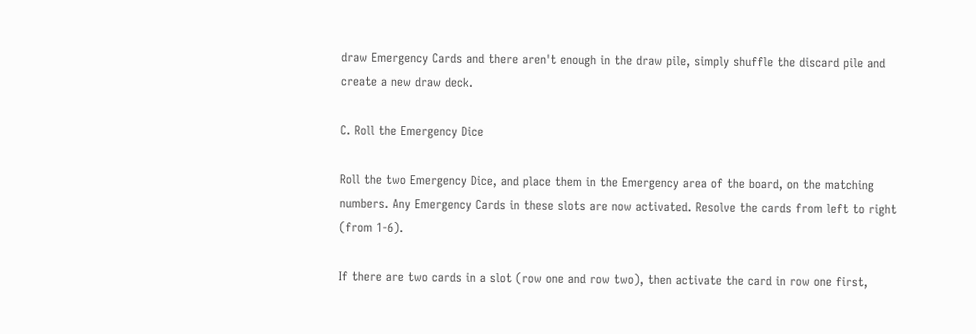draw Emergency Cards and there aren't enough in the draw pile, simply shuffle the discard pile and create a new draw deck.

C. Roll the Emergency Dice

Roll the two Emergency Dice, and place them in the Emergency area of the board, on the matching numbers. Any Emergency Cards in these slots are now activated. Resolve the cards from left to right (from 1-6).

If there are two cards in a slot (row one and row two), then activate the card in row one first,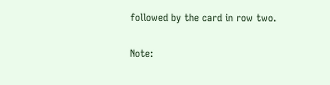followed by the card in row two.

Note: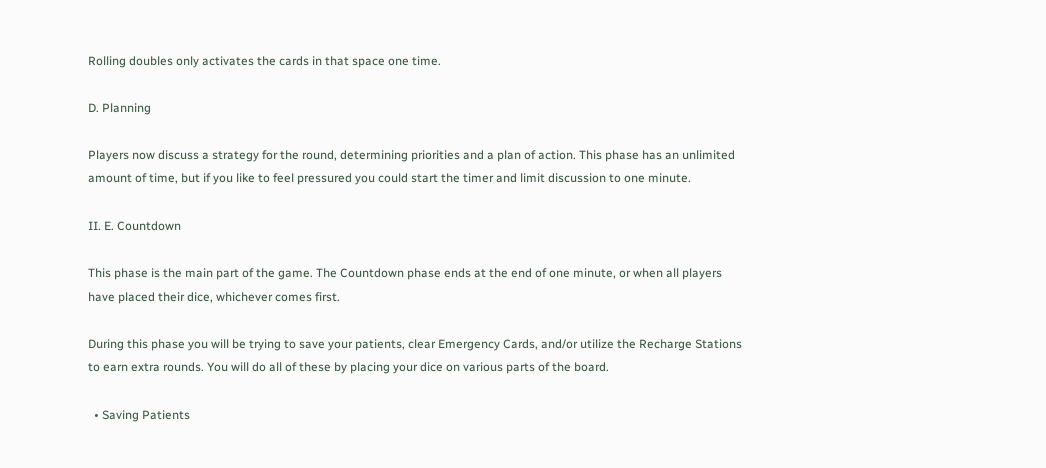Rolling doubles only activates the cards in that space one time.

D. Planning

Players now discuss a strategy for the round, determining priorities and a plan of action. This phase has an unlimited amount of time, but if you like to feel pressured you could start the timer and limit discussion to one minute.

II. E. Countdown

This phase is the main part of the game. The Countdown phase ends at the end of one minute, or when all players have placed their dice, whichever comes first.

During this phase you will be trying to save your patients, clear Emergency Cards, and/or utilize the Recharge Stations to earn extra rounds. You will do all of these by placing your dice on various parts of the board.

  • Saving Patients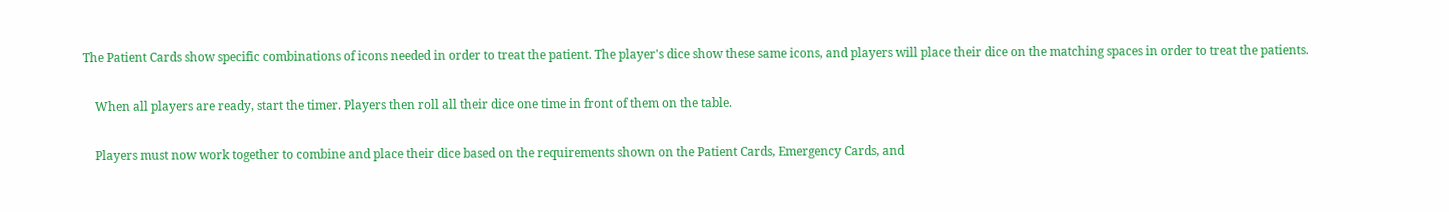The Patient Cards show specific combinations of icons needed in order to treat the patient. The player's dice show these same icons, and players will place their dice on the matching spaces in order to treat the patients.

    When all players are ready, start the timer. Players then roll all their dice one time in front of them on the table.

    Players must now work together to combine and place their dice based on the requirements shown on the Patient Cards, Emergency Cards, and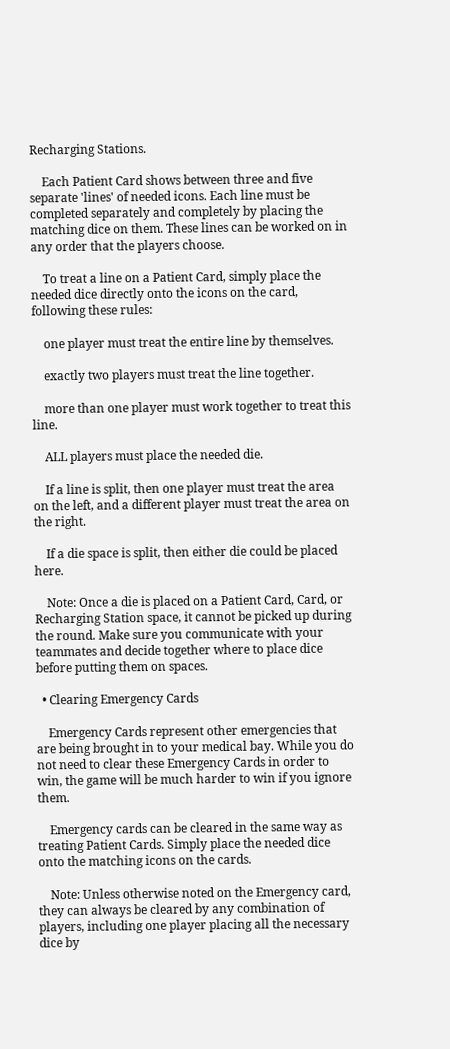Recharging Stations.

    Each Patient Card shows between three and five separate 'lines' of needed icons. Each line must be completed separately and completely by placing the matching dice on them. These lines can be worked on in any order that the players choose.

    To treat a line on a Patient Card, simply place the needed dice directly onto the icons on the card, following these rules:

    one player must treat the entire line by themselves.

    exactly two players must treat the line together.

    more than one player must work together to treat this line.

    ALL players must place the needed die.

    If a line is split, then one player must treat the area on the left, and a different player must treat the area on the right.

    If a die space is split, then either die could be placed here.

    Note: Once a die is placed on a Patient Card, Card, or Recharging Station space, it cannot be picked up during the round. Make sure you communicate with your teammates and decide together where to place dice before putting them on spaces.

  • Clearing Emergency Cards

    Emergency Cards represent other emergencies that are being brought in to your medical bay. While you do not need to clear these Emergency Cards in order to win, the game will be much harder to win if you ignore them.

    Emergency cards can be cleared in the same way as treating Patient Cards. Simply place the needed dice onto the matching icons on the cards.

    Note: Unless otherwise noted on the Emergency card, they can always be cleared by any combination of players, including one player placing all the necessary dice by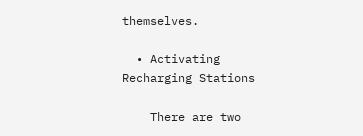themselves.

  • Activating Recharging Stations

    There are two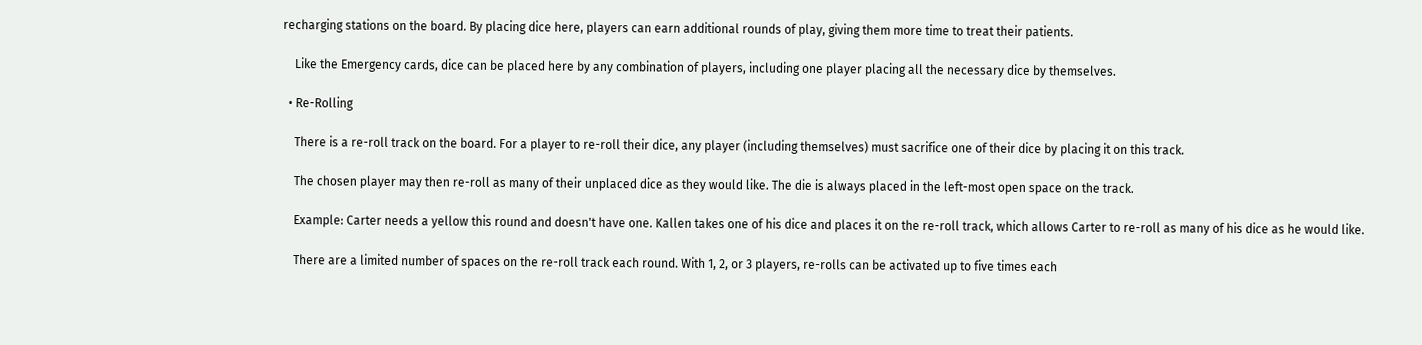recharging stations on the board. By placing dice here, players can earn additional rounds of play, giving them more time to treat their patients.

    Like the Emergency cards, dice can be placed here by any combination of players, including one player placing all the necessary dice by themselves.

  • Re-Rolling

    There is a re-roll track on the board. For a player to re-roll their dice, any player (including themselves) must sacrifice one of their dice by placing it on this track.

    The chosen player may then re-roll as many of their unplaced dice as they would like. The die is always placed in the left-most open space on the track.

    Example: Carter needs a yellow this round and doesn't have one. Kallen takes one of his dice and places it on the re-roll track, which allows Carter to re-roll as many of his dice as he would like.

    There are a limited number of spaces on the re-roll track each round. With 1, 2, or 3 players, re-rolls can be activated up to five times each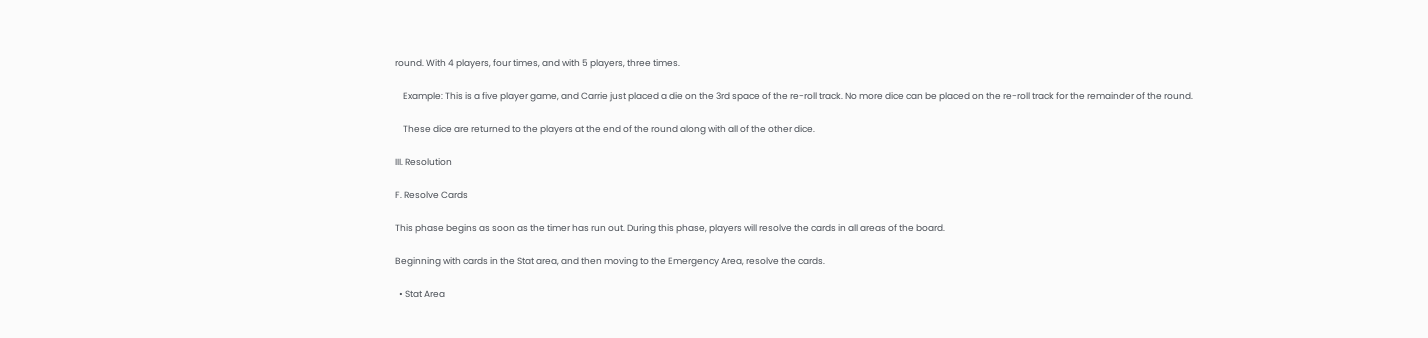round. With 4 players, four times, and with 5 players, three times.

    Example: This is a five player game, and Carrie just placed a die on the 3rd space of the re-roll track. No more dice can be placed on the re-roll track for the remainder of the round.

    These dice are returned to the players at the end of the round along with all of the other dice.

III. Resolution

F. Resolve Cards

This phase begins as soon as the timer has run out. During this phase, players will resolve the cards in all areas of the board.

Beginning with cards in the Stat area, and then moving to the Emergency Area, resolve the cards.

  • Stat Area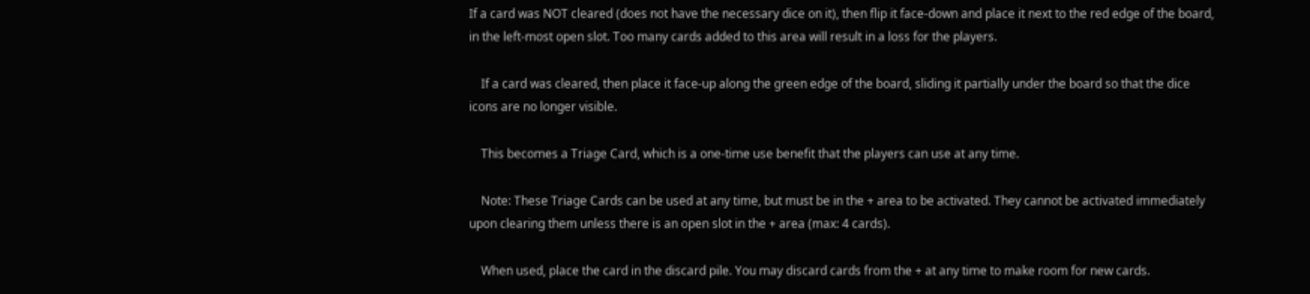If a card was NOT cleared (does not have the necessary dice on it), then flip it face-down and place it next to the red edge of the board, in the left-most open slot. Too many cards added to this area will result in a loss for the players.

    If a card was cleared, then place it face-up along the green edge of the board, sliding it partially under the board so that the dice icons are no longer visible.

    This becomes a Triage Card, which is a one-time use benefit that the players can use at any time.

    Note: These Triage Cards can be used at any time, but must be in the + area to be activated. They cannot be activated immediately upon clearing them unless there is an open slot in the + area (max: 4 cards).

    When used, place the card in the discard pile. You may discard cards from the + at any time to make room for new cards.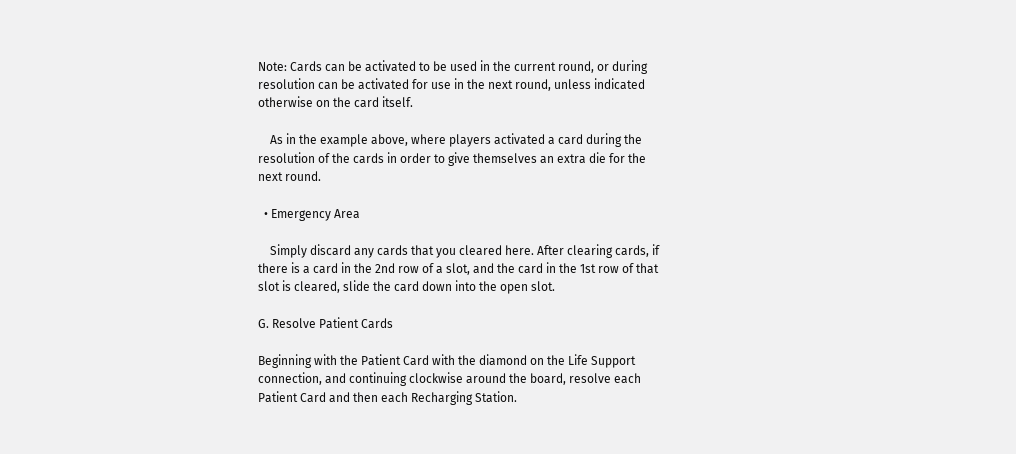Note: Cards can be activated to be used in the current round, or during resolution can be activated for use in the next round, unless indicated otherwise on the card itself.

    As in the example above, where players activated a card during the resolution of the cards in order to give themselves an extra die for the next round.

  • Emergency Area

    Simply discard any cards that you cleared here. After clearing cards, if there is a card in the 2nd row of a slot, and the card in the 1st row of that slot is cleared, slide the card down into the open slot.

G. Resolve Patient Cards

Beginning with the Patient Card with the diamond on the Life Support connection, and continuing clockwise around the board, resolve each Patient Card and then each Recharging Station.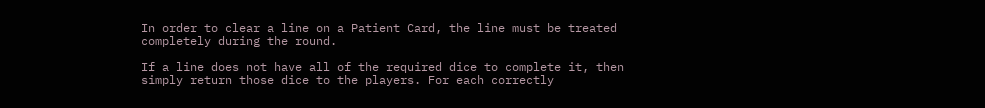In order to clear a line on a Patient Card, the line must be treated completely during the round.

If a line does not have all of the required dice to complete it, then simply return those dice to the players. For each correctly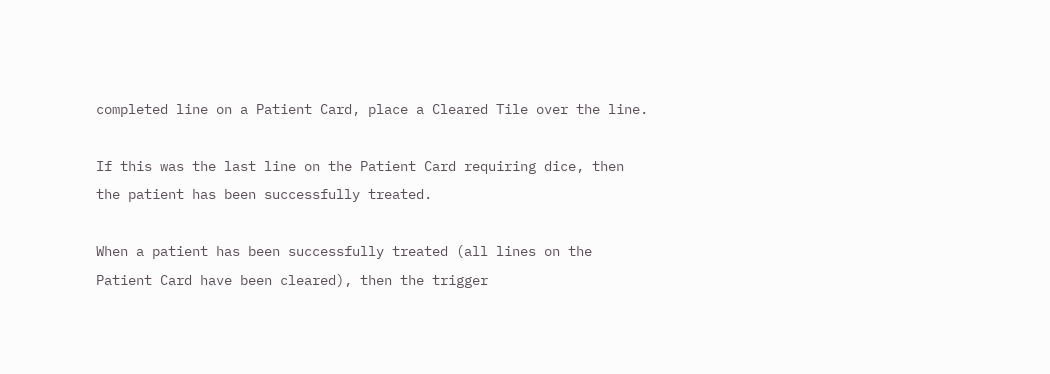completed line on a Patient Card, place a Cleared Tile over the line.

If this was the last line on the Patient Card requiring dice, then the patient has been successfully treated.

When a patient has been successfully treated (all lines on the Patient Card have been cleared), then the trigger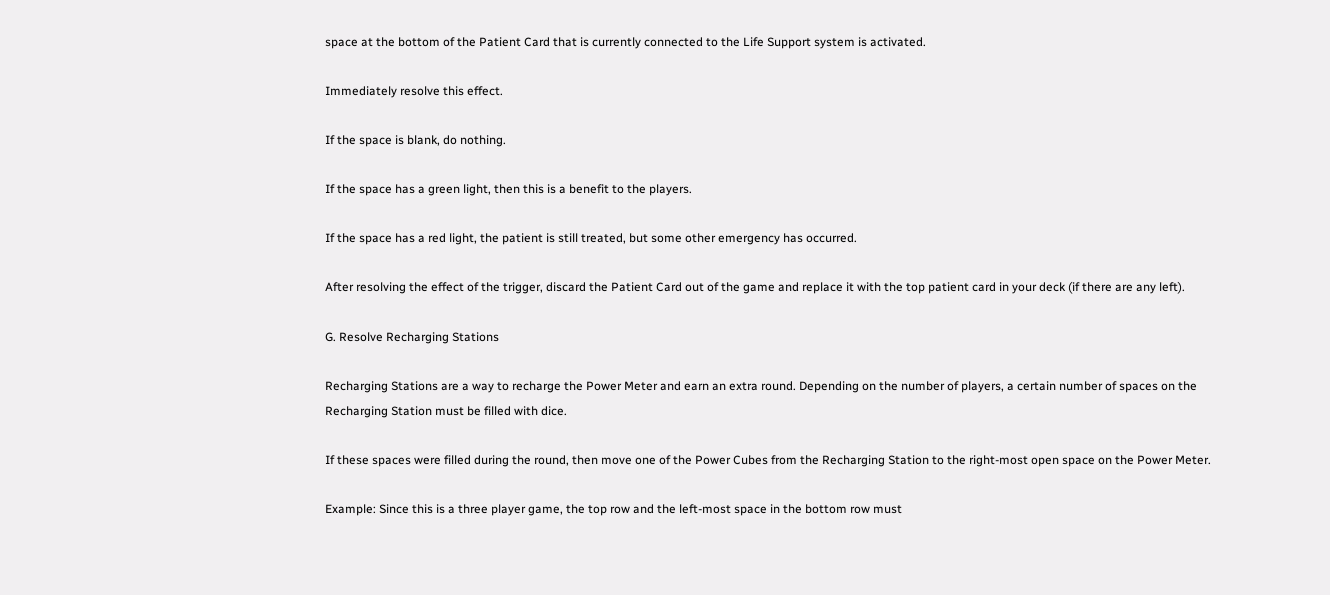space at the bottom of the Patient Card that is currently connected to the Life Support system is activated.

Immediately resolve this effect.

If the space is blank, do nothing.

If the space has a green light, then this is a benefit to the players.

If the space has a red light, the patient is still treated, but some other emergency has occurred.

After resolving the effect of the trigger, discard the Patient Card out of the game and replace it with the top patient card in your deck (if there are any left).

G. Resolve Recharging Stations

Recharging Stations are a way to recharge the Power Meter and earn an extra round. Depending on the number of players, a certain number of spaces on the Recharging Station must be filled with dice.

If these spaces were filled during the round, then move one of the Power Cubes from the Recharging Station to the right-most open space on the Power Meter.

Example: Since this is a three player game, the top row and the left-most space in the bottom row must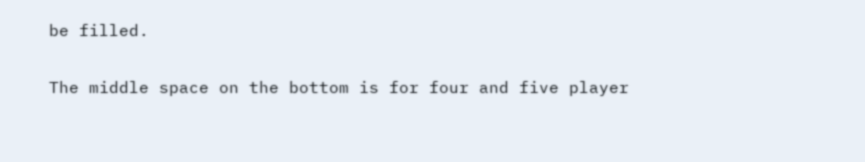be filled.

The middle space on the bottom is for four and five player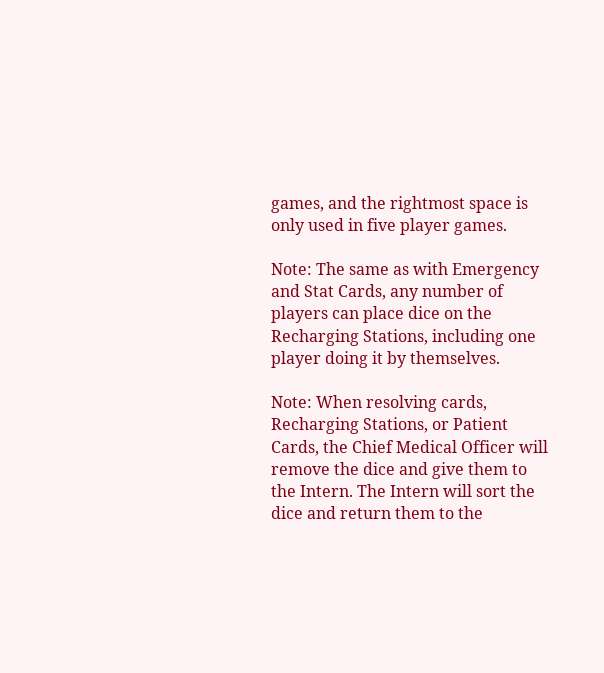games, and the rightmost space is only used in five player games.

Note: The same as with Emergency and Stat Cards, any number of players can place dice on the Recharging Stations, including one player doing it by themselves.

Note: When resolving cards, Recharging Stations, or Patient Cards, the Chief Medical Officer will remove the dice and give them to the Intern. The Intern will sort the dice and return them to the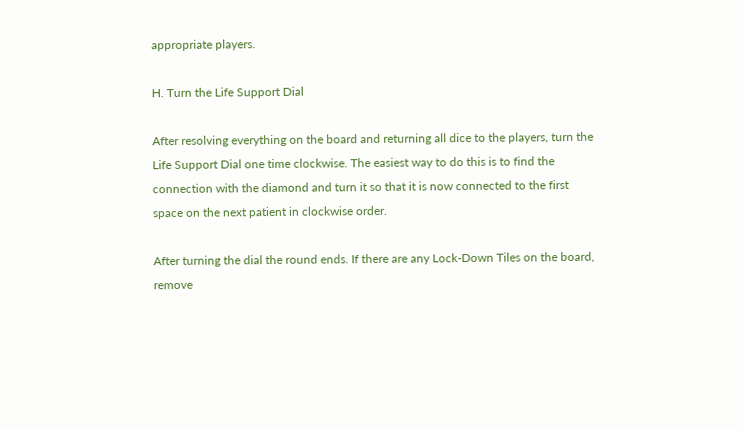appropriate players.

H. Turn the Life Support Dial

After resolving everything on the board and returning all dice to the players, turn the Life Support Dial one time clockwise. The easiest way to do this is to find the connection with the diamond and turn it so that it is now connected to the first space on the next patient in clockwise order.

After turning the dial the round ends. If there are any Lock-Down Tiles on the board, remove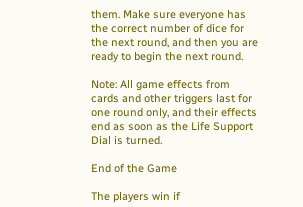them. Make sure everyone has the correct number of dice for the next round, and then you are ready to begin the next round.

Note: All game effects from cards and other triggers last for one round only, and their effects end as soon as the Life Support Dial is turned.

End of the Game

The players win if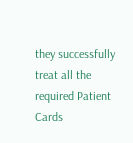they successfully treat all the required Patient Cards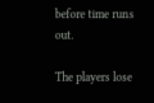before time runs out.

The players lose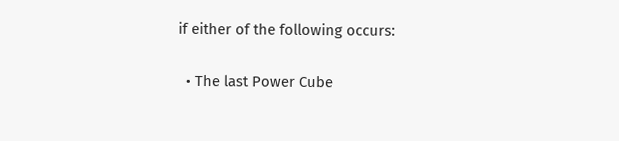if either of the following occurs:

  • The last Power Cube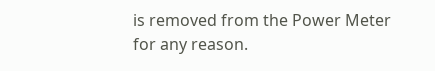is removed from the Power Meter for any reason.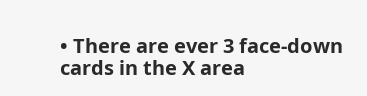• There are ever 3 face-down cards in the X area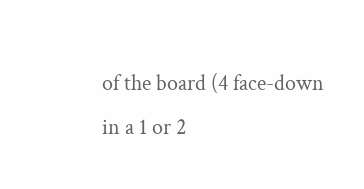of the board (4 face-down in a 1 or 2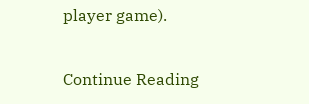player game).

Continue Reading